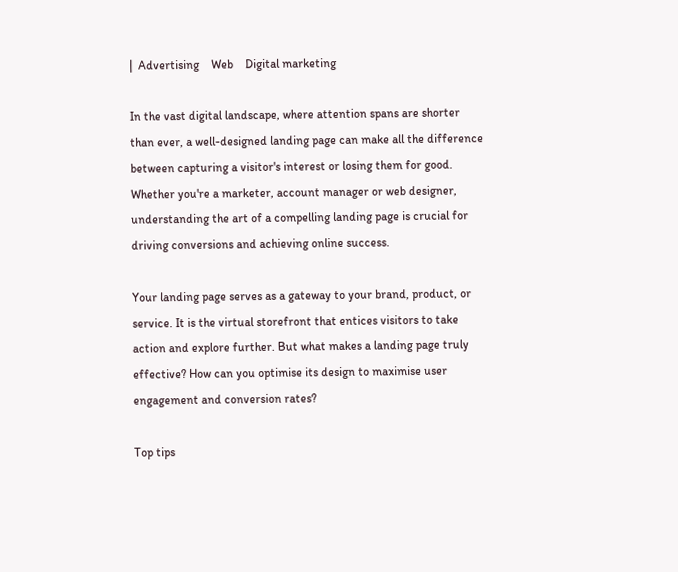|  Advertising    Web    Digital marketing

In the vast digital landscape, where attention spans are shorter than ever, a well-designed landing page can make all the difference between capturing a visitor's interest or losing them for good. Whether you're a marketer, account manager or web designer, understanding the art of a compelling landing page is crucial for driving conversions and achieving online success.

Your landing page serves as a gateway to your brand, product, or service. It is the virtual storefront that entices visitors to take action and explore further. But what makes a landing page truly effective? How can you optimise its design to maximise user engagement and conversion rates?

Top tips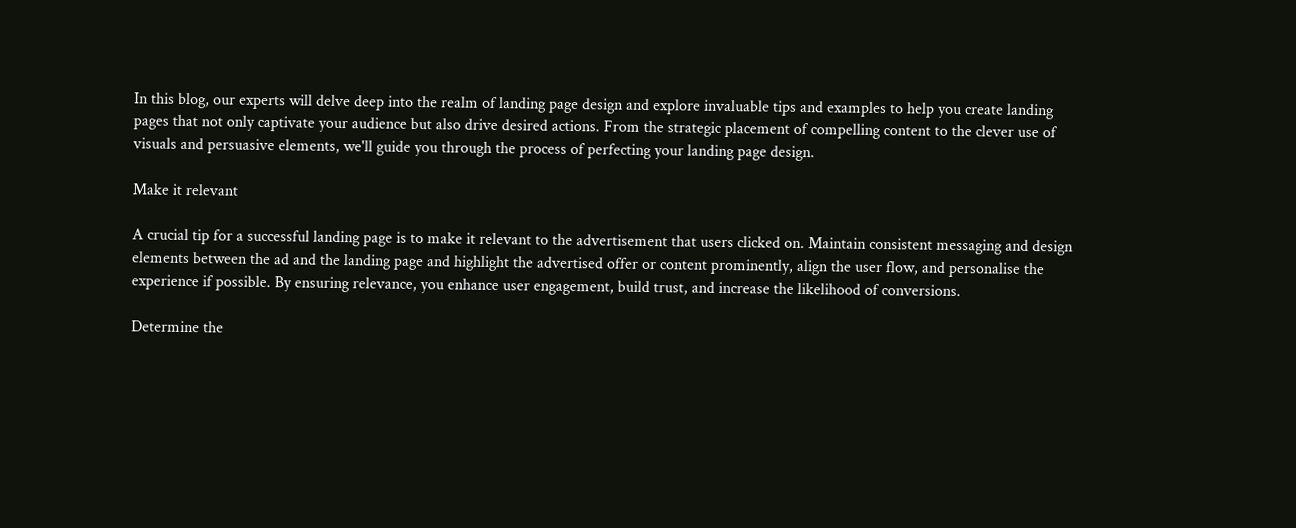In this blog, our experts will delve deep into the realm of landing page design and explore invaluable tips and examples to help you create landing pages that not only captivate your audience but also drive desired actions. From the strategic placement of compelling content to the clever use of visuals and persuasive elements, we'll guide you through the process of perfecting your landing page design.

Make it relevant

A crucial tip for a successful landing page is to make it relevant to the advertisement that users clicked on. Maintain consistent messaging and design elements between the ad and the landing page and highlight the advertised offer or content prominently, align the user flow, and personalise the experience if possible. By ensuring relevance, you enhance user engagement, build trust, and increase the likelihood of conversions.

Determine the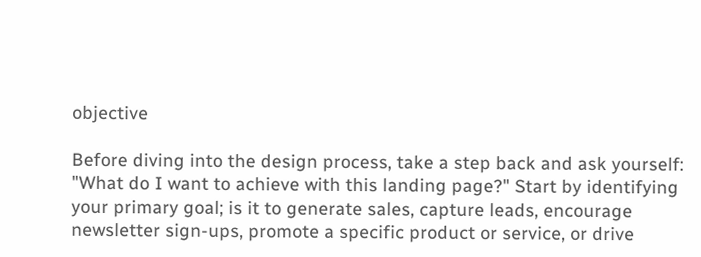objective

Before diving into the design process, take a step back and ask yourself: "What do I want to achieve with this landing page?" Start by identifying your primary goal; is it to generate sales, capture leads, encourage newsletter sign-ups, promote a specific product or service, or drive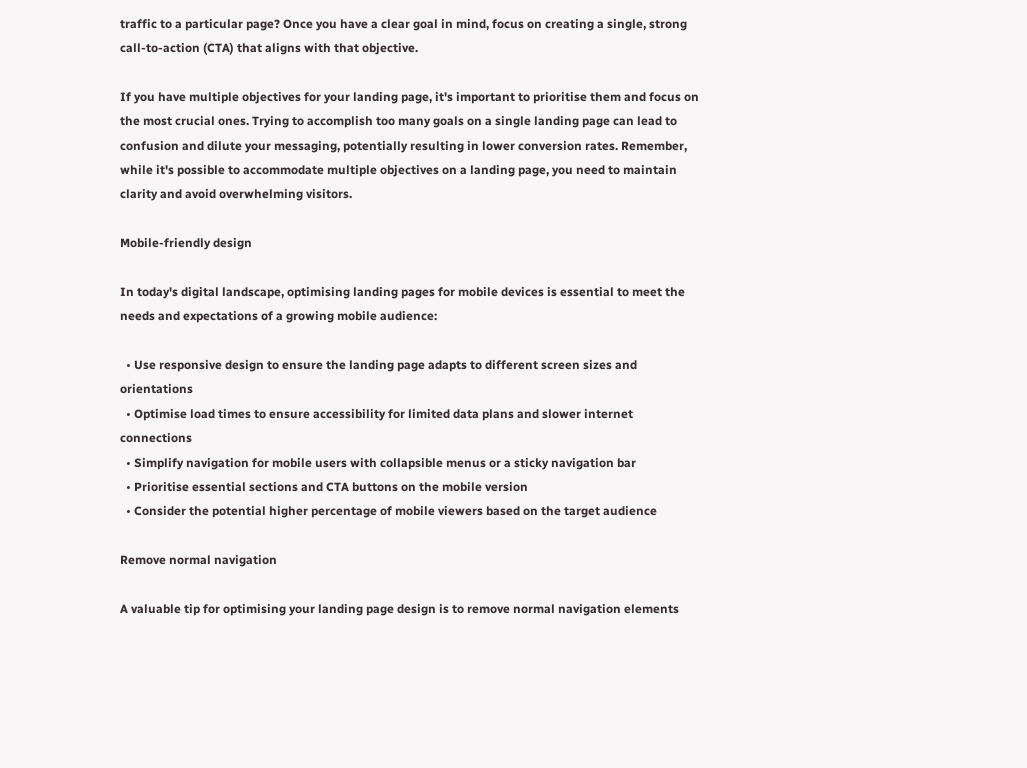traffic to a particular page? Once you have a clear goal in mind, focus on creating a single, strong call-to-action (CTA) that aligns with that objective.

If you have multiple objectives for your landing page, it's important to prioritise them and focus on the most crucial ones. Trying to accomplish too many goals on a single landing page can lead to confusion and dilute your messaging, potentially resulting in lower conversion rates. Remember, while it's possible to accommodate multiple objectives on a landing page, you need to maintain clarity and avoid overwhelming visitors.

Mobile-friendly design

In today's digital landscape, optimising landing pages for mobile devices is essential to meet the needs and expectations of a growing mobile audience:

  • Use responsive design to ensure the landing page adapts to different screen sizes and orientations
  • Optimise load times to ensure accessibility for limited data plans and slower internet connections
  • Simplify navigation for mobile users with collapsible menus or a sticky navigation bar
  • Prioritise essential sections and CTA buttons on the mobile version
  • Consider the potential higher percentage of mobile viewers based on the target audience

Remove normal navigation

A valuable tip for optimising your landing page design is to remove normal navigation elements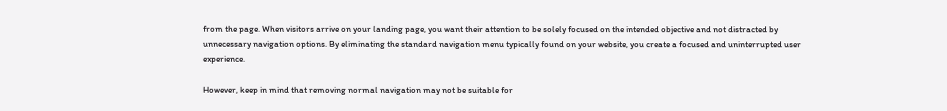from the page. When visitors arrive on your landing page, you want their attention to be solely focused on the intended objective and not distracted by unnecessary navigation options. By eliminating the standard navigation menu typically found on your website, you create a focused and uninterrupted user experience.

However, keep in mind that removing normal navigation may not be suitable for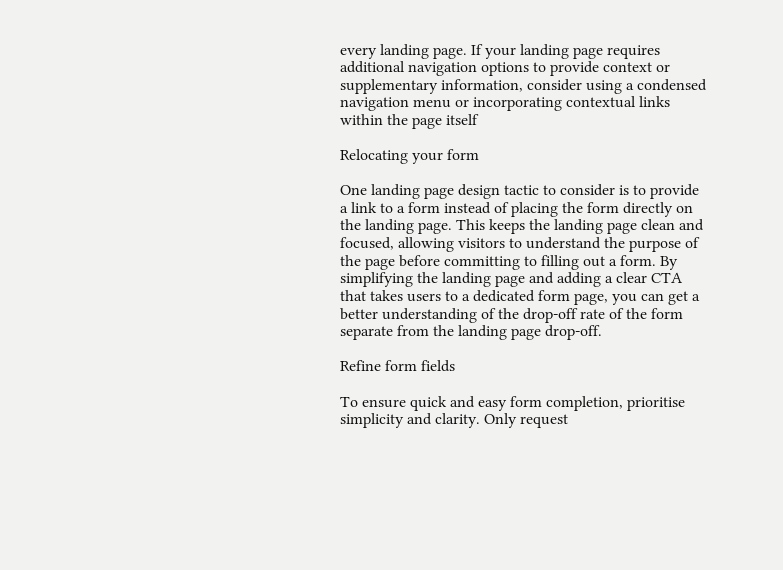every landing page. If your landing page requires additional navigation options to provide context or supplementary information, consider using a condensed navigation menu or incorporating contextual links within the page itself

Relocating your form

One landing page design tactic to consider is to provide a link to a form instead of placing the form directly on the landing page. This keeps the landing page clean and focused, allowing visitors to understand the purpose of the page before committing to filling out a form. By simplifying the landing page and adding a clear CTA that takes users to a dedicated form page, you can get a better understanding of the drop-off rate of the form separate from the landing page drop-off.

Refine form fields

To ensure quick and easy form completion, prioritise simplicity and clarity. Only request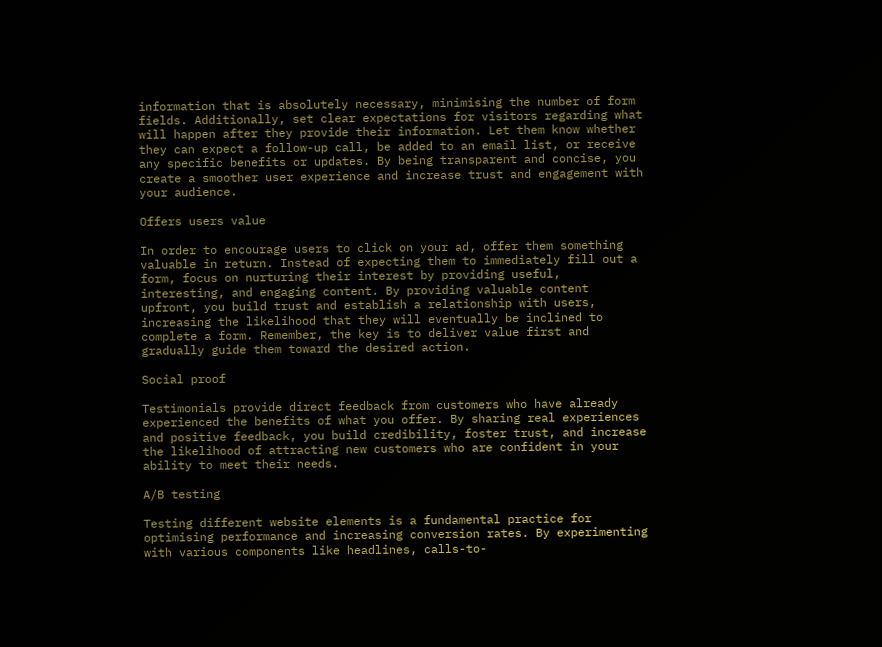information that is absolutely necessary, minimising the number of form fields. Additionally, set clear expectations for visitors regarding what will happen after they provide their information. Let them know whether they can expect a follow-up call, be added to an email list, or receive any specific benefits or updates. By being transparent and concise, you create a smoother user experience and increase trust and engagement with your audience.

Offers users value

In order to encourage users to click on your ad, offer them something valuable in return. Instead of expecting them to immediately fill out a form, focus on nurturing their interest by providing useful, interesting, and engaging content. By providing valuable content upfront, you build trust and establish a relationship with users, increasing the likelihood that they will eventually be inclined to complete a form. Remember, the key is to deliver value first and gradually guide them toward the desired action.

Social proof

Testimonials provide direct feedback from customers who have already experienced the benefits of what you offer. By sharing real experiences and positive feedback, you build credibility, foster trust, and increase the likelihood of attracting new customers who are confident in your ability to meet their needs.

A/B testing

Testing different website elements is a fundamental practice for optimising performance and increasing conversion rates. By experimenting with various components like headlines, calls-to-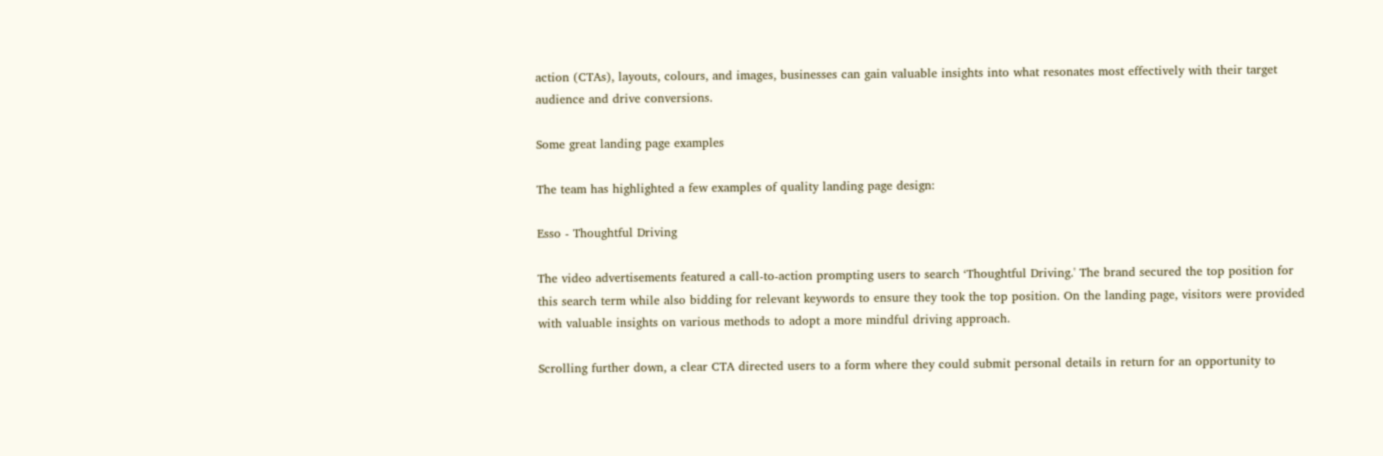action (CTAs), layouts, colours, and images, businesses can gain valuable insights into what resonates most effectively with their target audience and drive conversions.

Some great landing page examples

The team has highlighted a few examples of quality landing page design:

Esso - Thoughtful Driving

The video advertisements featured a call-to-action prompting users to search ‘Thoughtful Driving.' The brand secured the top position for this search term while also bidding for relevant keywords to ensure they took the top position. On the landing page, visitors were provided with valuable insights on various methods to adopt a more mindful driving approach.

Scrolling further down, a clear CTA directed users to a form where they could submit personal details in return for an opportunity to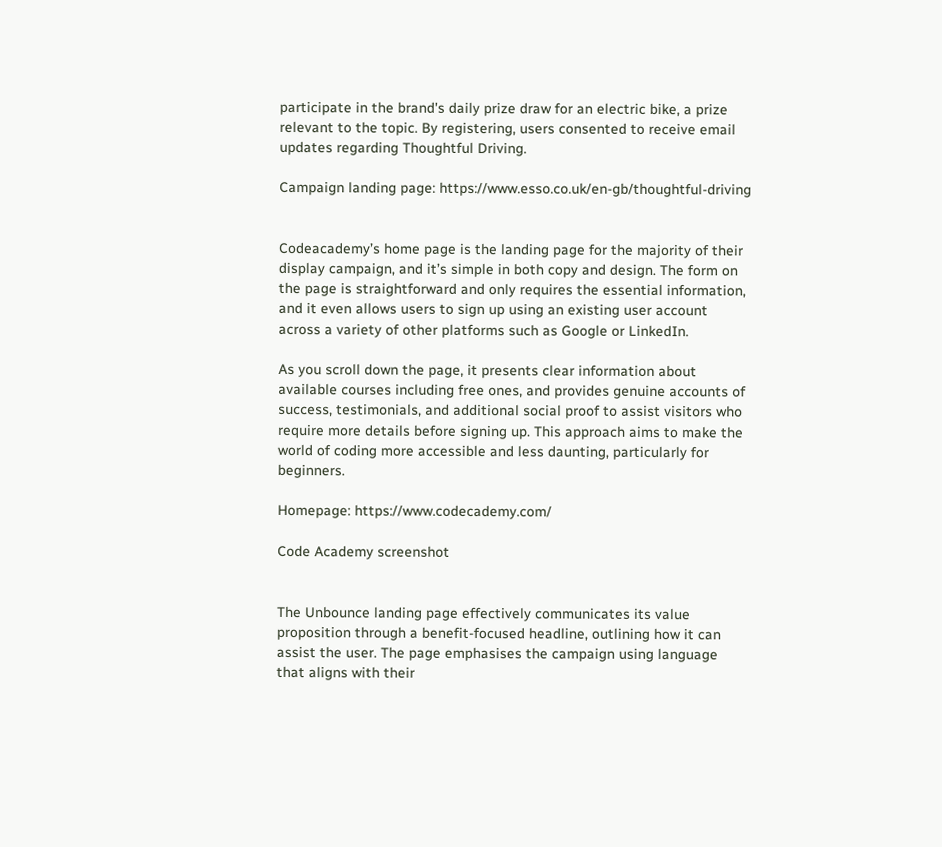participate in the brand's daily prize draw for an electric bike, a prize relevant to the topic. By registering, users consented to receive email updates regarding Thoughtful Driving.

Campaign landing page: https://www.esso.co.uk/en-gb/thoughtful-driving


Codeacademy’s home page is the landing page for the majority of their display campaign, and it’s simple in both copy and design. The form on the page is straightforward and only requires the essential information, and it even allows users to sign up using an existing user account across a variety of other platforms such as Google or LinkedIn.

As you scroll down the page, it presents clear information about available courses including free ones, and provides genuine accounts of success, testimonials, and additional social proof to assist visitors who require more details before signing up. This approach aims to make the world of coding more accessible and less daunting, particularly for beginners.

Homepage: https://www.codecademy.com/

Code Academy screenshot


The Unbounce landing page effectively communicates its value proposition through a benefit-focused headline, outlining how it can assist the user. The page emphasises the campaign using language that aligns with their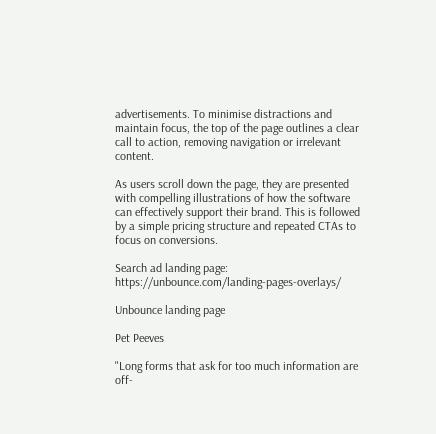advertisements. To minimise distractions and maintain focus, the top of the page outlines a clear call to action, removing navigation or irrelevant content.

As users scroll down the page, they are presented with compelling illustrations of how the software can effectively support their brand. This is followed by a simple pricing structure and repeated CTAs to focus on conversions.

Search ad landing page: https://unbounce.com/landing-pages-overlays/

Unbounce landing page

Pet Peeves

"Long forms that ask for too much information are off-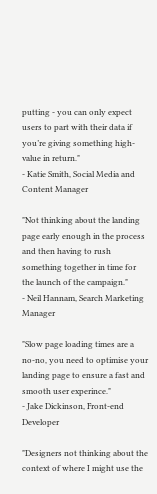putting - you can only expect users to part with their data if you’re giving something high-value in return."
- Katie Smith, Social Media and Content Manager

"Not thinking about the landing page early enough in the process and then having to rush something together in time for the launch of the campaign."
- Neil Hannam, Search Marketing Manager

"Slow page loading times are a no-no, you need to optimise your landing page to ensure a fast and smooth user experince."
- Jake Dickinson, Front-end Developer

"Designers not thinking about the context of where I might use the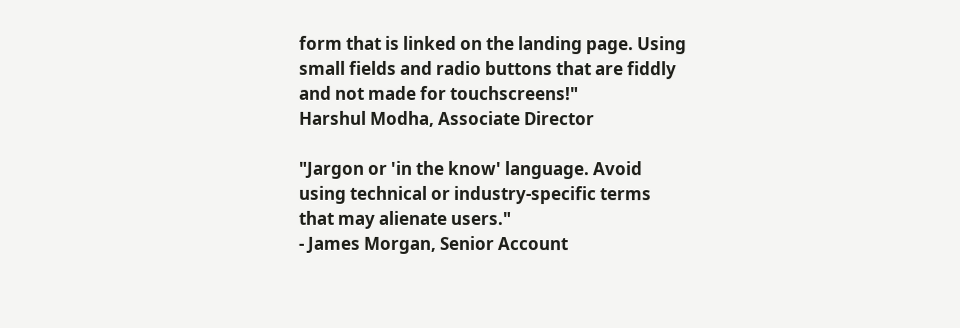form that is linked on the landing page. Using small fields and radio buttons that are fiddly and not made for touchscreens!"
Harshul Modha, Associate Director

"Jargon or 'in the know' language. Avoid using technical or industry-specific terms that may alienate users."
- James Morgan, Senior Account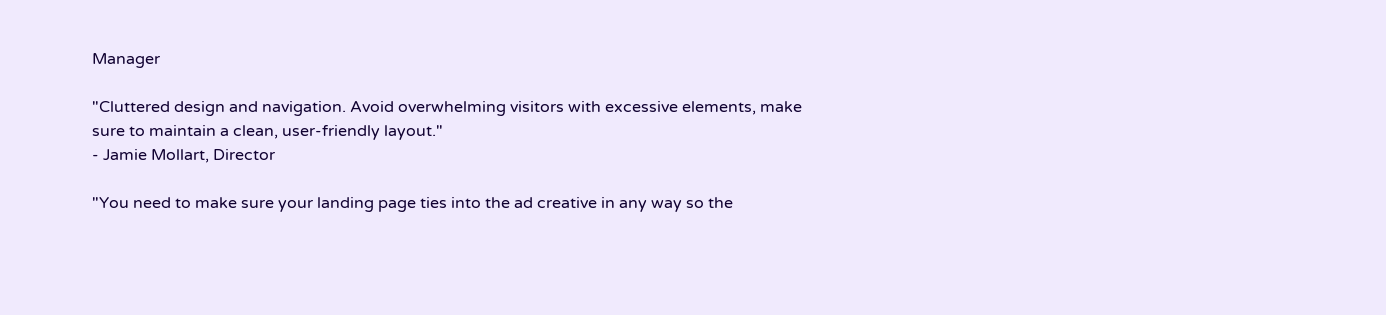Manager

"Cluttered design and navigation. Avoid overwhelming visitors with excessive elements, make sure to maintain a clean, user-friendly layout."
- Jamie Mollart, Director

"You need to make sure your landing page ties into the ad creative in any way so the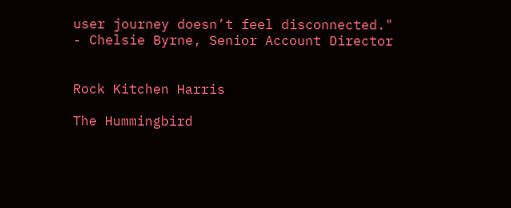user journey doesn’t feel disconnected."
- Chelsie Byrne, Senior Account Director


Rock Kitchen Harris

The Hummingbird